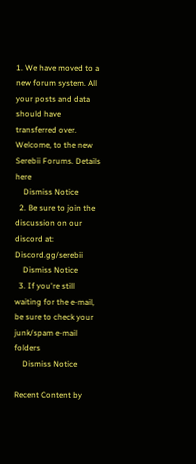1. We have moved to a new forum system. All your posts and data should have transferred over. Welcome, to the new Serebii Forums. Details here
    Dismiss Notice
  2. Be sure to join the discussion on our discord at: Discord.gg/serebii
    Dismiss Notice
  3. If you're still waiting for the e-mail, be sure to check your junk/spam e-mail folders
    Dismiss Notice

Recent Content by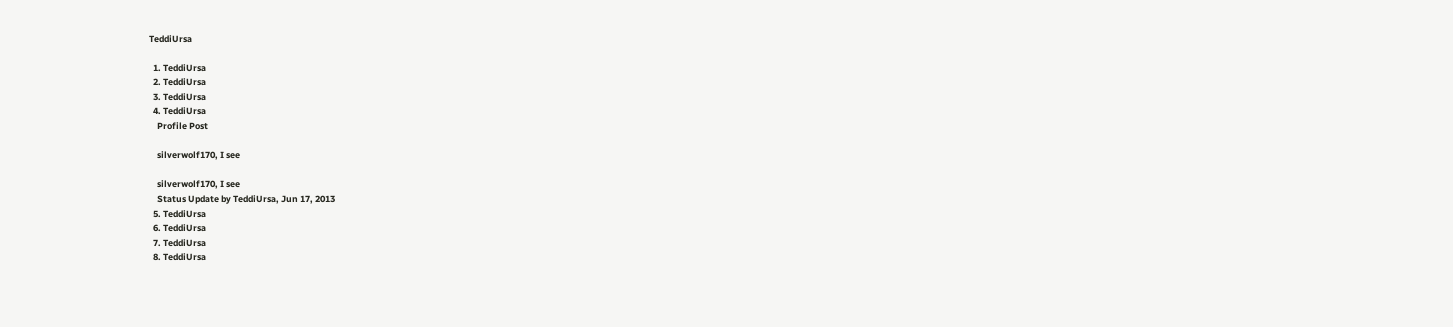TeddiUrsa

  1. TeddiUrsa
  2. TeddiUrsa
  3. TeddiUrsa
  4. TeddiUrsa
    Profile Post

    silverwolf170, I see

    silverwolf170, I see
    Status Update by TeddiUrsa, Jun 17, 2013
  5. TeddiUrsa
  6. TeddiUrsa
  7. TeddiUrsa
  8. TeddiUrsa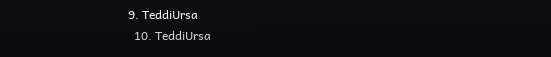9. TeddiUrsa
  10. TeddiUrsa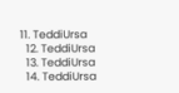11. TeddiUrsa
  12. TeddiUrsa
  13. TeddiUrsa
  14. TeddiUrsa